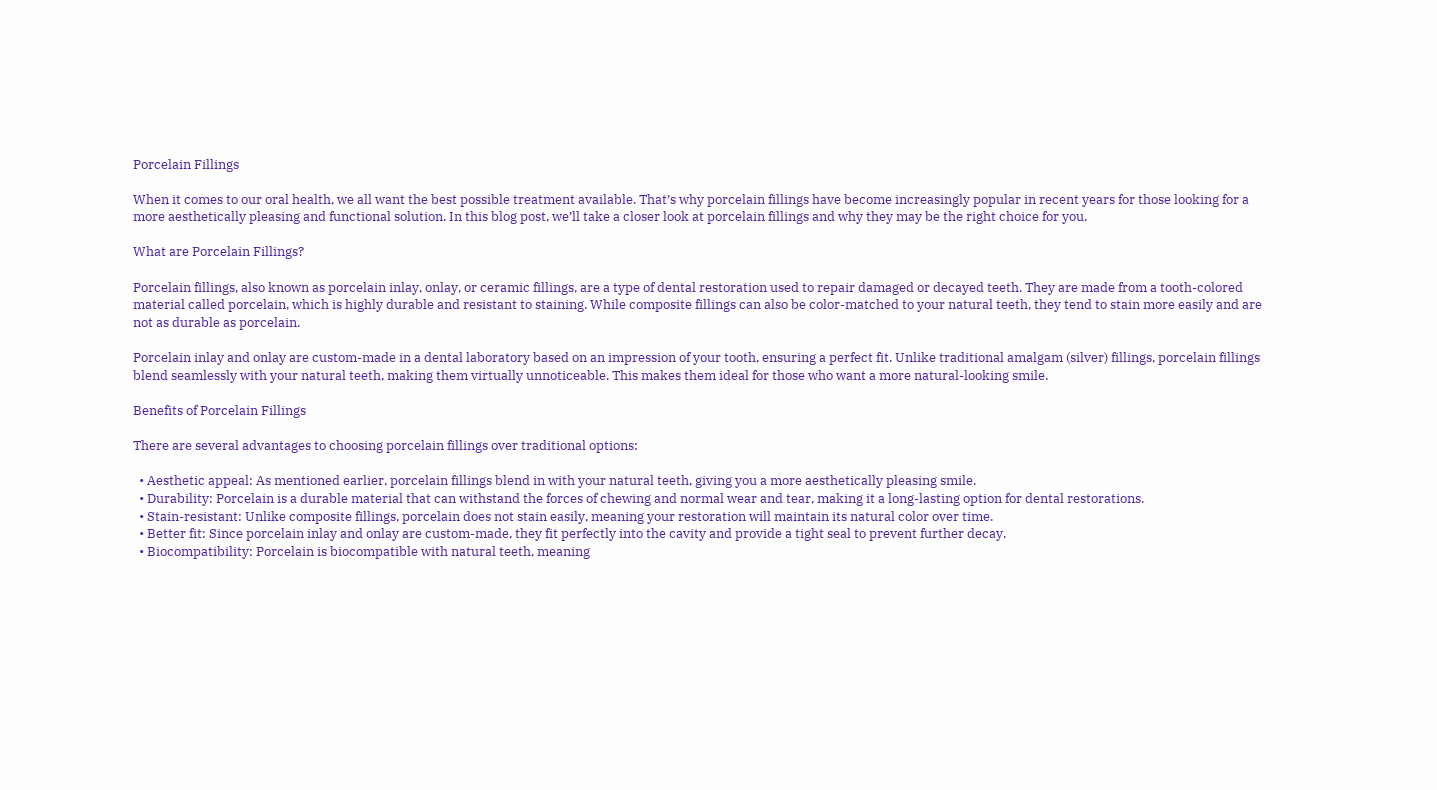Porcelain Fillings

When it comes to our oral health, we all want the best possible treatment available. That’s why porcelain fillings have become increasingly popular in recent years for those looking for a more aesthetically pleasing and functional solution. In this blog post, we’ll take a closer look at porcelain fillings and why they may be the right choice for you.

What are Porcelain Fillings?

Porcelain fillings, also known as porcelain inlay, onlay, or ceramic fillings, are a type of dental restoration used to repair damaged or decayed teeth. They are made from a tooth-colored material called porcelain, which is highly durable and resistant to staining. While composite fillings can also be color-matched to your natural teeth, they tend to stain more easily and are not as durable as porcelain.

Porcelain inlay and onlay are custom-made in a dental laboratory based on an impression of your tooth, ensuring a perfect fit. Unlike traditional amalgam (silver) fillings, porcelain fillings blend seamlessly with your natural teeth, making them virtually unnoticeable. This makes them ideal for those who want a more natural-looking smile.

Benefits of Porcelain Fillings

There are several advantages to choosing porcelain fillings over traditional options:

  • Aesthetic appeal: As mentioned earlier, porcelain fillings blend in with your natural teeth, giving you a more aesthetically pleasing smile.
  • Durability: Porcelain is a durable material that can withstand the forces of chewing and normal wear and tear, making it a long-lasting option for dental restorations.
  • Stain-resistant: Unlike composite fillings, porcelain does not stain easily, meaning your restoration will maintain its natural color over time.
  • Better fit: Since porcelain inlay and onlay are custom-made, they fit perfectly into the cavity and provide a tight seal to prevent further decay.
  • Biocompatibility: Porcelain is biocompatible with natural teeth, meaning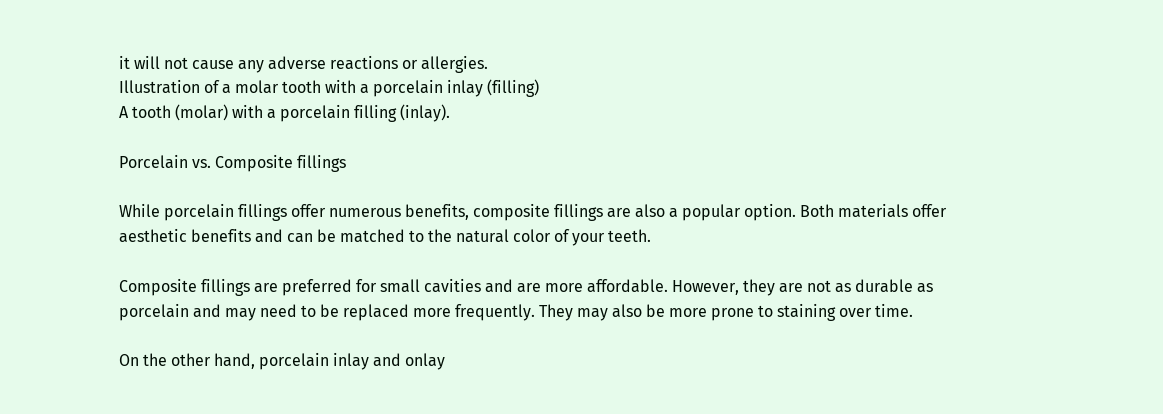it will not cause any adverse reactions or allergies.
Illustration of a molar tooth with a porcelain inlay (filling)
A tooth (molar) with a porcelain filling (inlay).

Porcelain vs. Composite fillings

While porcelain fillings offer numerous benefits, composite fillings are also a popular option. Both materials offer aesthetic benefits and can be matched to the natural color of your teeth.

Composite fillings are preferred for small cavities and are more affordable. However, they are not as durable as porcelain and may need to be replaced more frequently. They may also be more prone to staining over time.

On the other hand, porcelain inlay and onlay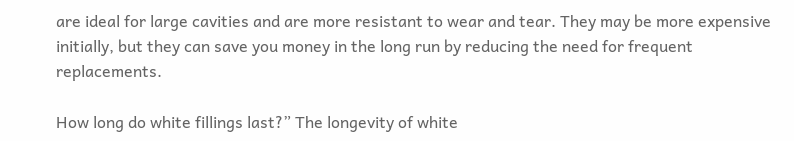are ideal for large cavities and are more resistant to wear and tear. They may be more expensive initially, but they can save you money in the long run by reducing the need for frequent replacements.

How long do white fillings last?” The longevity of white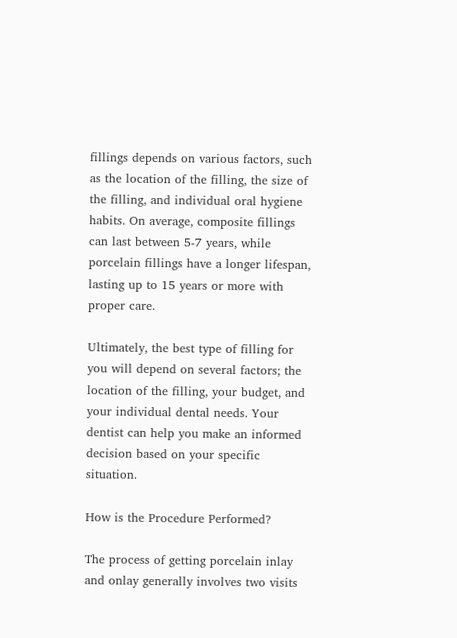fillings depends on various factors, such as the location of the filling, the size of the filling, and individual oral hygiene habits. On average, composite fillings can last between 5-7 years, while porcelain fillings have a longer lifespan, lasting up to 15 years or more with proper care.

Ultimately, the best type of filling for you will depend on several factors; the location of the filling, your budget, and your individual dental needs. Your dentist can help you make an informed decision based on your specific situation.

How is the Procedure Performed?

The process of getting porcelain inlay and onlay generally involves two visits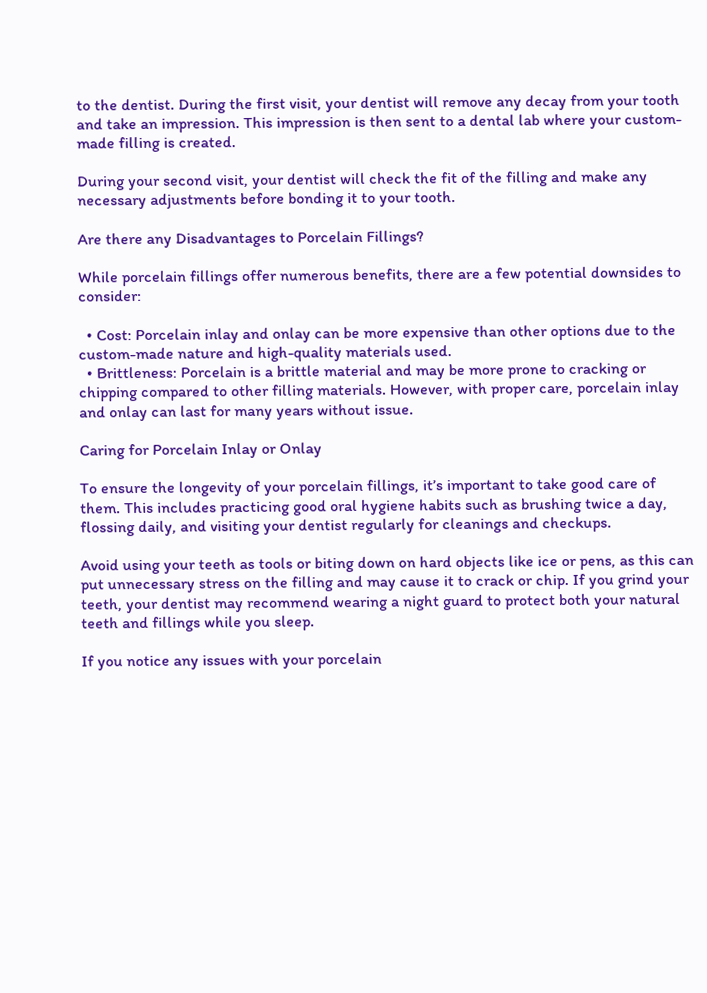to the dentist. During the first visit, your dentist will remove any decay from your tooth and take an impression. This impression is then sent to a dental lab where your custom-made filling is created.

During your second visit, your dentist will check the fit of the filling and make any necessary adjustments before bonding it to your tooth.

Are there any Disadvantages to Porcelain Fillings?

While porcelain fillings offer numerous benefits, there are a few potential downsides to consider:

  • Cost: Porcelain inlay and onlay can be more expensive than other options due to the custom-made nature and high-quality materials used.
  • Brittleness: Porcelain is a brittle material and may be more prone to cracking or chipping compared to other filling materials. However, with proper care, porcelain inlay and onlay can last for many years without issue.

Caring for Porcelain Inlay or Onlay

To ensure the longevity of your porcelain fillings, it’s important to take good care of them. This includes practicing good oral hygiene habits such as brushing twice a day, flossing daily, and visiting your dentist regularly for cleanings and checkups.

Avoid using your teeth as tools or biting down on hard objects like ice or pens, as this can put unnecessary stress on the filling and may cause it to crack or chip. If you grind your teeth, your dentist may recommend wearing a night guard to protect both your natural teeth and fillings while you sleep.

If you notice any issues with your porcelain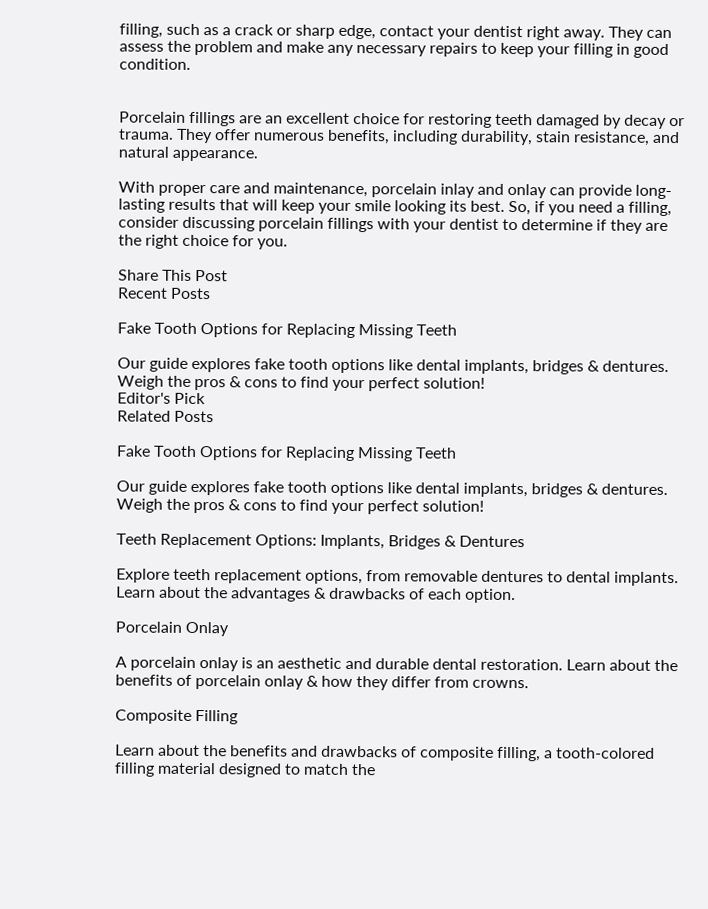filling, such as a crack or sharp edge, contact your dentist right away. They can assess the problem and make any necessary repairs to keep your filling in good condition.


Porcelain fillings are an excellent choice for restoring teeth damaged by decay or trauma. They offer numerous benefits, including durability, stain resistance, and natural appearance.

With proper care and maintenance, porcelain inlay and onlay can provide long-lasting results that will keep your smile looking its best. So, if you need a filling, consider discussing porcelain fillings with your dentist to determine if they are the right choice for you.

Share This Post
Recent Posts

Fake Tooth Options for Replacing Missing Teeth

Our guide explores fake tooth options like dental implants, bridges & dentures. Weigh the pros & cons to find your perfect solution!
Editor's Pick
Related Posts

Fake Tooth Options for Replacing Missing Teeth

Our guide explores fake tooth options like dental implants, bridges & dentures. Weigh the pros & cons to find your perfect solution!

Teeth Replacement Options: Implants, Bridges & Dentures

Explore teeth replacement options, from removable dentures to dental implants. Learn about the advantages & drawbacks of each option.

Porcelain Onlay

A porcelain onlay is an aesthetic and durable dental restoration. Learn about the benefits of porcelain onlay & how they differ from crowns.

Composite Filling

Learn about the benefits and drawbacks of composite filling, a tooth-colored filling material designed to match the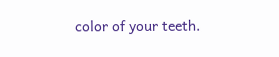color of your teeth.